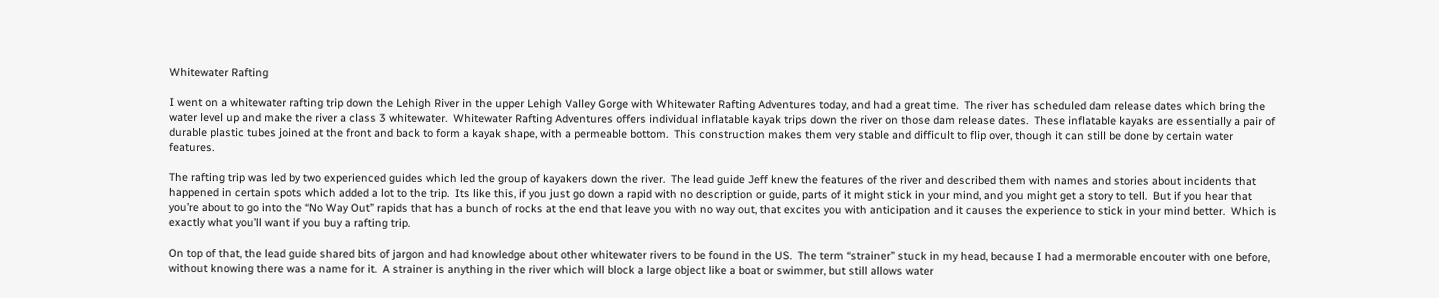Whitewater Rafting

I went on a whitewater rafting trip down the Lehigh River in the upper Lehigh Valley Gorge with Whitewater Rafting Adventures today, and had a great time.  The river has scheduled dam release dates which bring the water level up and make the river a class 3 whitewater.  Whitewater Rafting Adventures offers individual inflatable kayak trips down the river on those dam release dates.  These inflatable kayaks are essentially a pair of durable plastic tubes joined at the front and back to form a kayak shape, with a permeable bottom.  This construction makes them very stable and difficult to flip over, though it can still be done by certain water features.

The rafting trip was led by two experienced guides which led the group of kayakers down the river.  The lead guide Jeff knew the features of the river and described them with names and stories about incidents that happened in certain spots which added a lot to the trip.  Its like this, if you just go down a rapid with no description or guide, parts of it might stick in your mind, and you might get a story to tell.  But if you hear that you’re about to go into the “No Way Out” rapids that has a bunch of rocks at the end that leave you with no way out, that excites you with anticipation and it causes the experience to stick in your mind better.  Which is exactly what you’ll want if you buy a rafting trip.

On top of that, the lead guide shared bits of jargon and had knowledge about other whitewater rivers to be found in the US.  The term “strainer” stuck in my head, because I had a mermorable encouter with one before, without knowing there was a name for it.  A strainer is anything in the river which will block a large object like a boat or swimmer, but still allows water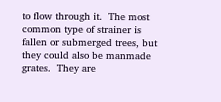to flow through it.  The most common type of strainer is fallen or submerged trees, but they could also be manmade grates.  They are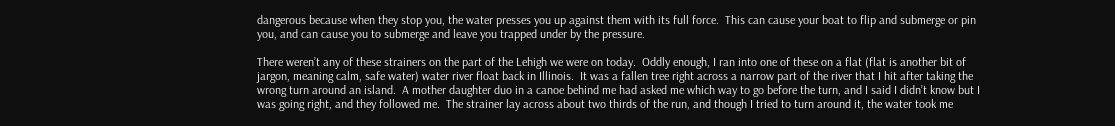dangerous because when they stop you, the water presses you up against them with its full force.  This can cause your boat to flip and submerge or pin you, and can cause you to submerge and leave you trapped under by the pressure.

There weren’t any of these strainers on the part of the Lehigh we were on today.  Oddly enough, I ran into one of these on a flat (flat is another bit of jargon, meaning calm, safe water) water river float back in Illinois.  It was a fallen tree right across a narrow part of the river that I hit after taking the wrong turn around an island.  A mother daughter duo in a canoe behind me had asked me which way to go before the turn, and I said I didn’t know but I was going right, and they followed me.  The strainer lay across about two thirds of the run, and though I tried to turn around it, the water took me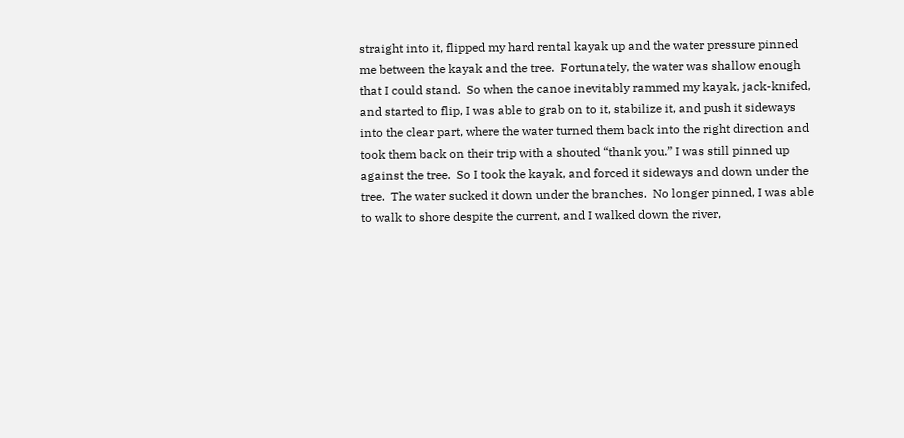straight into it, flipped my hard rental kayak up and the water pressure pinned me between the kayak and the tree.  Fortunately, the water was shallow enough that I could stand.  So when the canoe inevitably rammed my kayak, jack-knifed, and started to flip, I was able to grab on to it, stabilize it, and push it sideways into the clear part, where the water turned them back into the right direction and took them back on their trip with a shouted “thank you.” I was still pinned up against the tree.  So I took the kayak, and forced it sideways and down under the tree.  The water sucked it down under the branches.  No longer pinned, I was able to walk to shore despite the current, and I walked down the river,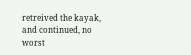retreived the kayak, and continued, no worst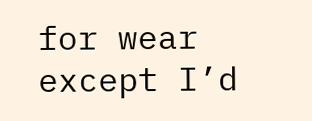for wear except I’d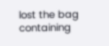lost the bag containing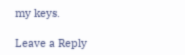my keys.

Leave a Reply